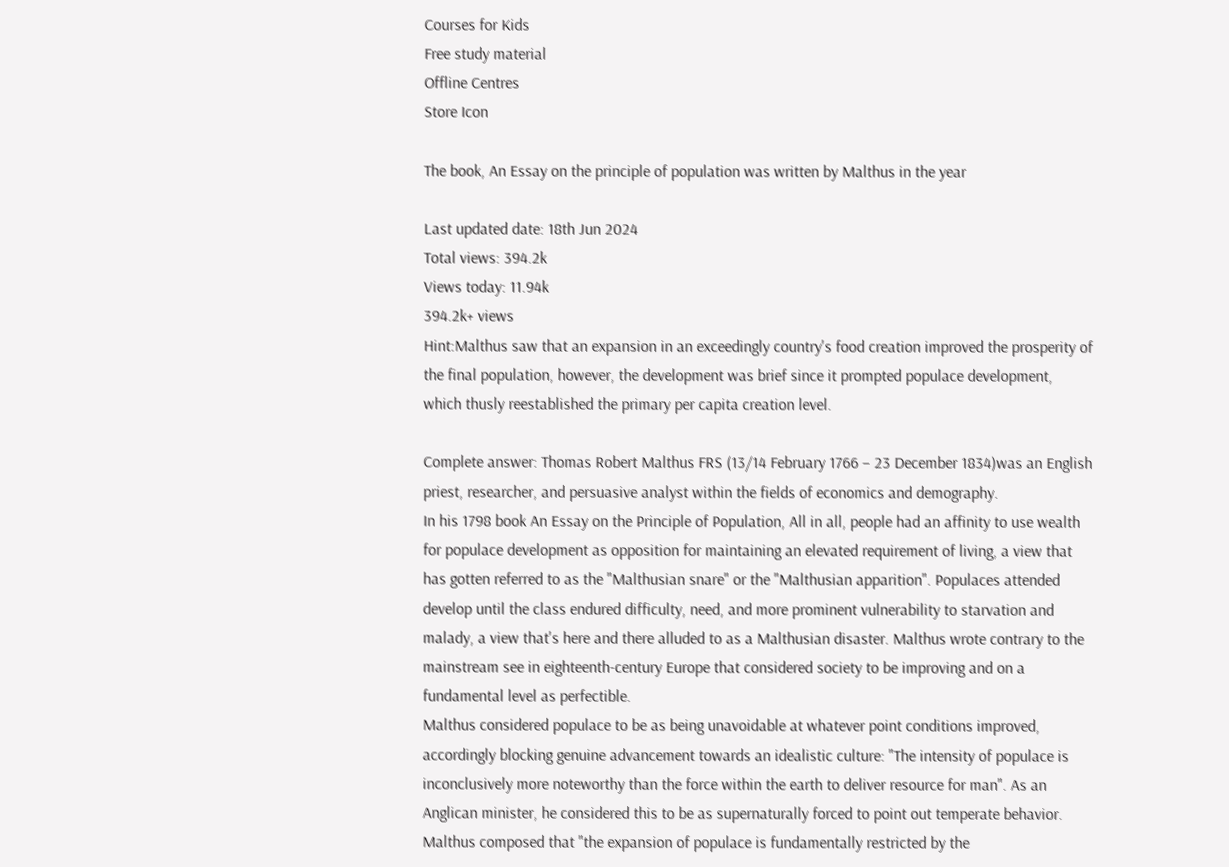Courses for Kids
Free study material
Offline Centres
Store Icon

The book, An Essay on the principle of population was written by Malthus in the year

Last updated date: 18th Jun 2024
Total views: 394.2k
Views today: 11.94k
394.2k+ views
Hint:Malthus saw that an expansion in an exceedingly country's food creation improved the prosperity of the final population, however, the development was brief since it prompted populace development, which thusly reestablished the primary per capita creation level.

Complete answer: Thomas Robert Malthus FRS (13/14 February 1766 – 23 December 1834)was an English priest, researcher, and persuasive analyst within the fields of economics and demography.
In his 1798 book An Essay on the Principle of Population, All in all, people had an affinity to use wealth for populace development as opposition for maintaining an elevated requirement of living, a view that has gotten referred to as the "Malthusian snare" or the "Malthusian apparition". Populaces attended develop until the class endured difficulty, need, and more prominent vulnerability to starvation and malady, a view that's here and there alluded to as a Malthusian disaster. Malthus wrote contrary to the mainstream see in eighteenth-century Europe that considered society to be improving and on a fundamental level as perfectible.
Malthus considered populace to be as being unavoidable at whatever point conditions improved, accordingly blocking genuine advancement towards an idealistic culture: "The intensity of populace is inconclusively more noteworthy than the force within the earth to deliver resource for man". As an Anglican minister, he considered this to be as supernaturally forced to point out temperate behavior. Malthus composed that "the expansion of populace is fundamentally restricted by the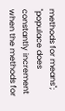methods for means"; "populace does constantly increment when the methods for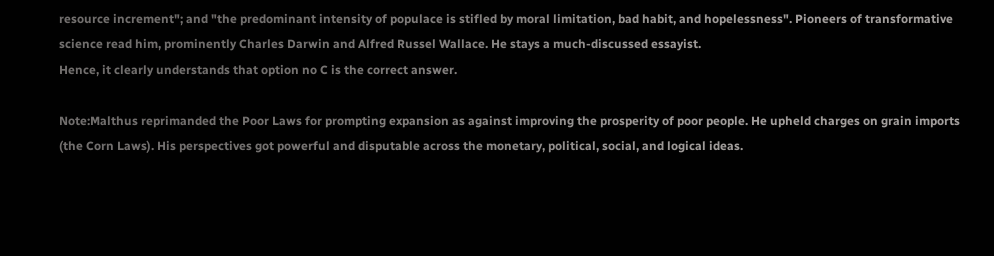resource increment"; and "the predominant intensity of populace is stifled by moral limitation, bad habit, and hopelessness". Pioneers of transformative science read him, prominently Charles Darwin and Alfred Russel Wallace. He stays a much-discussed essayist.
Hence, it clearly understands that option no C is the correct answer.

Note:Malthus reprimanded the Poor Laws for prompting expansion as against improving the prosperity of poor people. He upheld charges on grain imports (the Corn Laws). His perspectives got powerful and disputable across the monetary, political, social, and logical ideas.